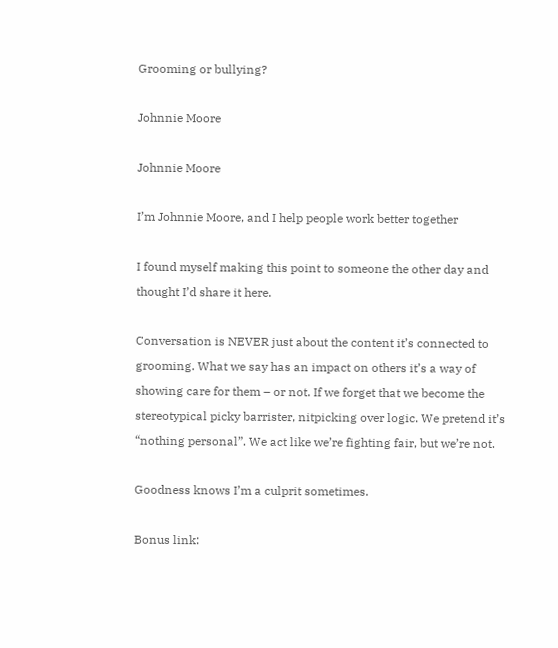Grooming or bullying?

Johnnie Moore

Johnnie Moore

I’m Johnnie Moore, and I help people work better together

I found myself making this point to someone the other day and thought I’d share it here.

Conversation is NEVER just about the content it’s connected to grooming. What we say has an impact on others it’s a way of showing care for them – or not. If we forget that we become the stereotypical picky barrister, nitpicking over logic. We pretend it’s “nothing personal”. We act like we’re fighting fair, but we’re not.

Goodness knows I’m a culprit sometimes.

Bonus link: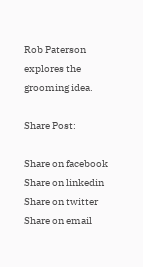Rob Paterson explores the grooming idea.

Share Post:

Share on facebook
Share on linkedin
Share on twitter
Share on email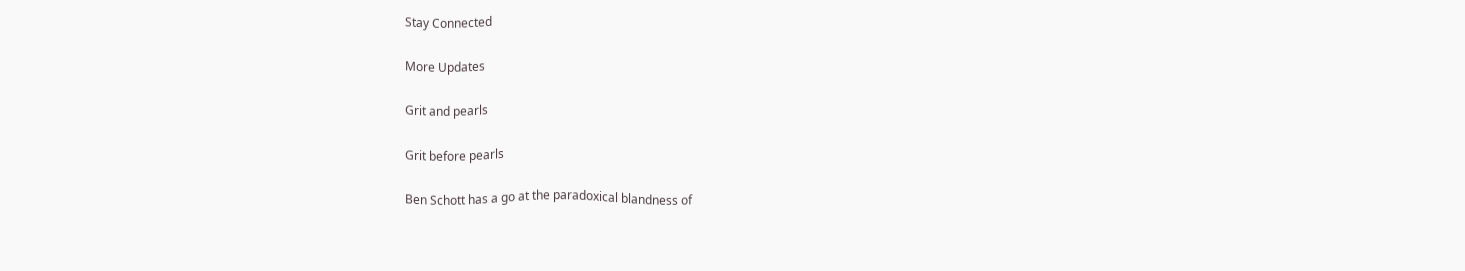Stay Connected

More Updates

Grit and pearls

Grit before pearls

Ben Schott has a go at the paradoxical blandness of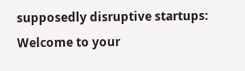supposedly disruptive startups: Welcome to your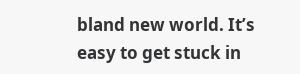bland new world. It’s easy to get stuck in